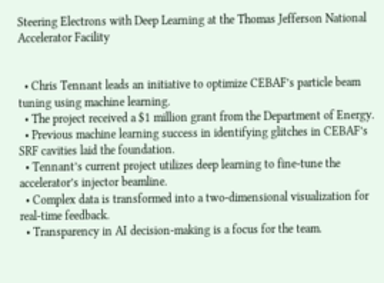Steering Electrons with Deep Learning at the Thomas Jefferson National Accelerator Facility


  • Chris Tennant leads an initiative to optimize CEBAF’s particle beam tuning using machine learning.
  • The project received a $1 million grant from the Department of Energy.
  • Previous machine learning success in identifying glitches in CEBAF’s SRF cavities laid the foundation.
  • Tennant’s current project utilizes deep learning to fine-tune the accelerator’s injector beamline.
  • Complex data is transformed into a two-dimensional visualization for real-time feedback.
  • Transparency in AI decision-making is a focus for the team.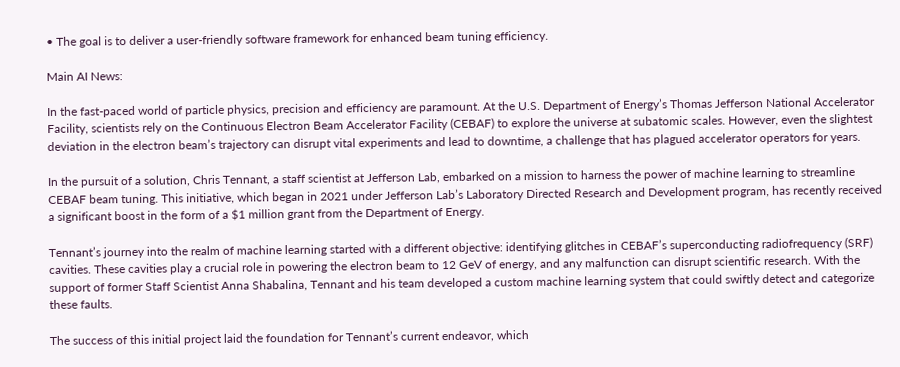• The goal is to deliver a user-friendly software framework for enhanced beam tuning efficiency.

Main AI News:

In the fast-paced world of particle physics, precision and efficiency are paramount. At the U.S. Department of Energy’s Thomas Jefferson National Accelerator Facility, scientists rely on the Continuous Electron Beam Accelerator Facility (CEBAF) to explore the universe at subatomic scales. However, even the slightest deviation in the electron beam’s trajectory can disrupt vital experiments and lead to downtime, a challenge that has plagued accelerator operators for years.

In the pursuit of a solution, Chris Tennant, a staff scientist at Jefferson Lab, embarked on a mission to harness the power of machine learning to streamline CEBAF beam tuning. This initiative, which began in 2021 under Jefferson Lab’s Laboratory Directed Research and Development program, has recently received a significant boost in the form of a $1 million grant from the Department of Energy.

Tennant’s journey into the realm of machine learning started with a different objective: identifying glitches in CEBAF’s superconducting radiofrequency (SRF) cavities. These cavities play a crucial role in powering the electron beam to 12 GeV of energy, and any malfunction can disrupt scientific research. With the support of former Staff Scientist Anna Shabalina, Tennant and his team developed a custom machine learning system that could swiftly detect and categorize these faults.

The success of this initial project laid the foundation for Tennant’s current endeavor, which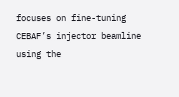focuses on fine-tuning CEBAF’s injector beamline using the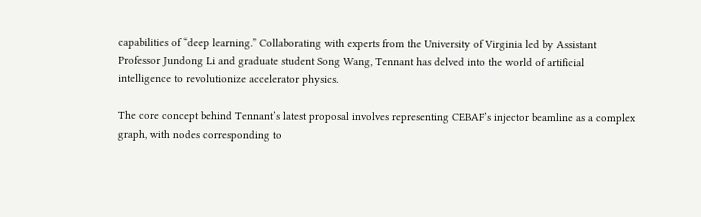capabilities of “deep learning.” Collaborating with experts from the University of Virginia led by Assistant Professor Jundong Li and graduate student Song Wang, Tennant has delved into the world of artificial intelligence to revolutionize accelerator physics.

The core concept behind Tennant’s latest proposal involves representing CEBAF’s injector beamline as a complex graph, with nodes corresponding to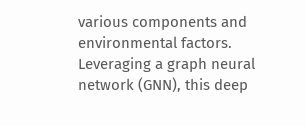various components and environmental factors. Leveraging a graph neural network (GNN), this deep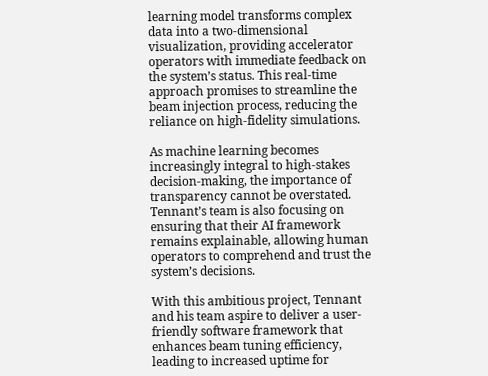learning model transforms complex data into a two-dimensional visualization, providing accelerator operators with immediate feedback on the system’s status. This real-time approach promises to streamline the beam injection process, reducing the reliance on high-fidelity simulations.

As machine learning becomes increasingly integral to high-stakes decision-making, the importance of transparency cannot be overstated. Tennant’s team is also focusing on ensuring that their AI framework remains explainable, allowing human operators to comprehend and trust the system’s decisions.

With this ambitious project, Tennant and his team aspire to deliver a user-friendly software framework that enhances beam tuning efficiency, leading to increased uptime for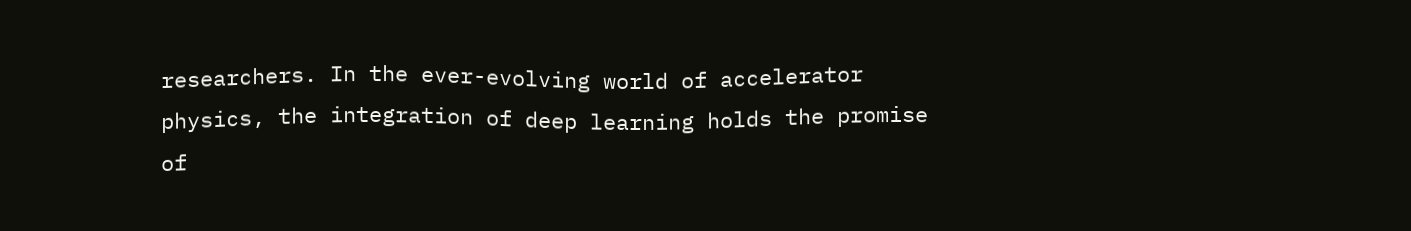researchers. In the ever-evolving world of accelerator physics, the integration of deep learning holds the promise of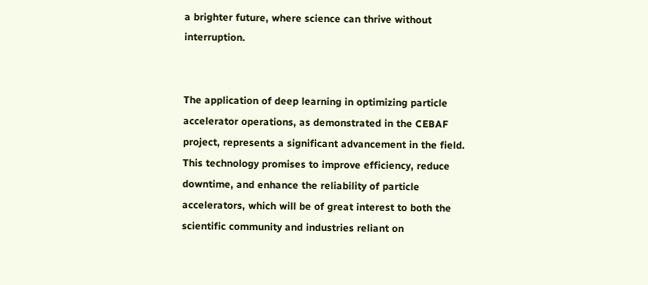a brighter future, where science can thrive without interruption.


The application of deep learning in optimizing particle accelerator operations, as demonstrated in the CEBAF project, represents a significant advancement in the field. This technology promises to improve efficiency, reduce downtime, and enhance the reliability of particle accelerators, which will be of great interest to both the scientific community and industries reliant on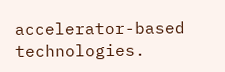accelerator-based technologies.